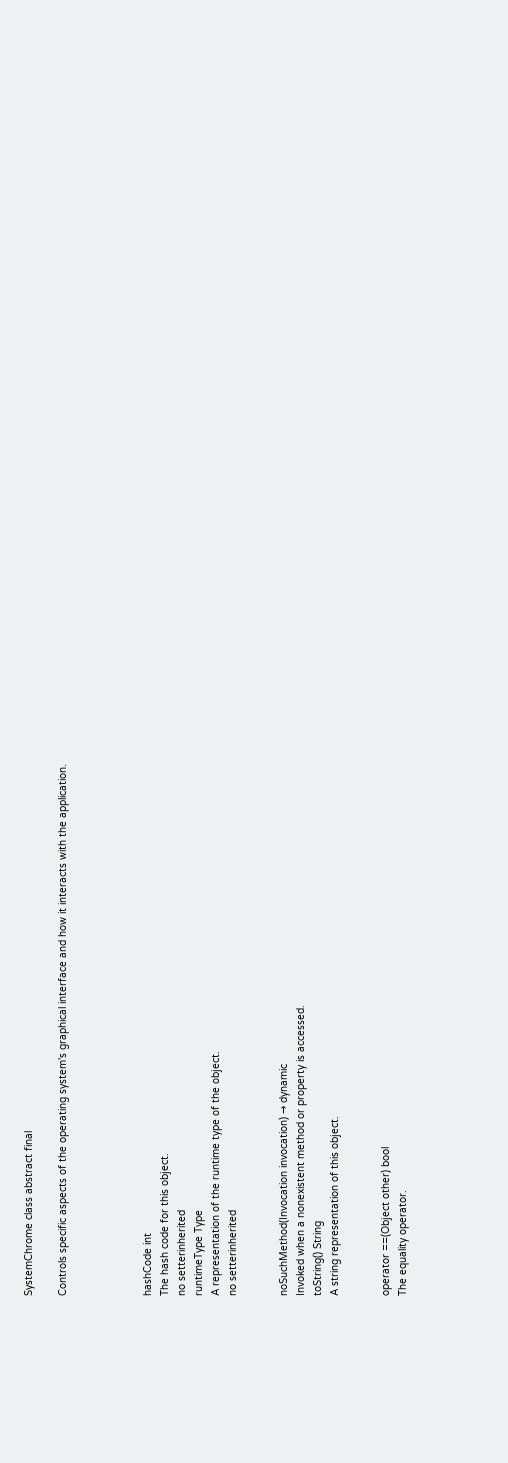SystemChrome class abstract final

Controls specific aspects of the operating system's graphical interface and how it interacts with the application.




hashCode int
The hash code for this object.
no setterinherited
runtimeType Type
A representation of the runtime type of the object.
no setterinherited


noSuchMethod(Invocation invocation) → dynamic
Invoked when a nonexistent method or property is accessed.
toString() String
A string representation of this object.


operator ==(Object other) bool
The equality operator.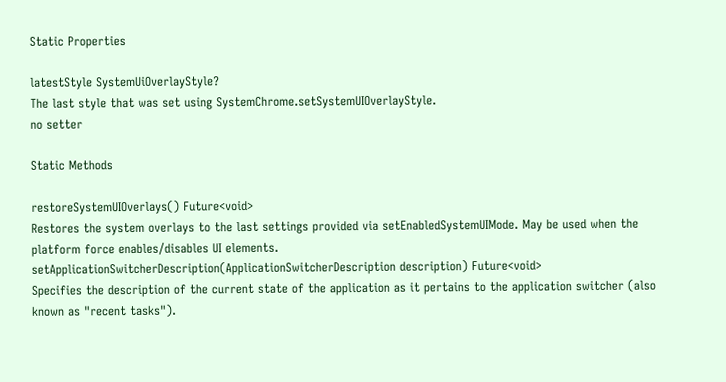Static Properties

latestStyle SystemUiOverlayStyle?
The last style that was set using SystemChrome.setSystemUIOverlayStyle.
no setter

Static Methods

restoreSystemUIOverlays() Future<void>
Restores the system overlays to the last settings provided via setEnabledSystemUIMode. May be used when the platform force enables/disables UI elements.
setApplicationSwitcherDescription(ApplicationSwitcherDescription description) Future<void>
Specifies the description of the current state of the application as it pertains to the application switcher (also known as "recent tasks").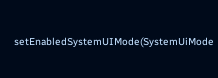setEnabledSystemUIMode(SystemUiMode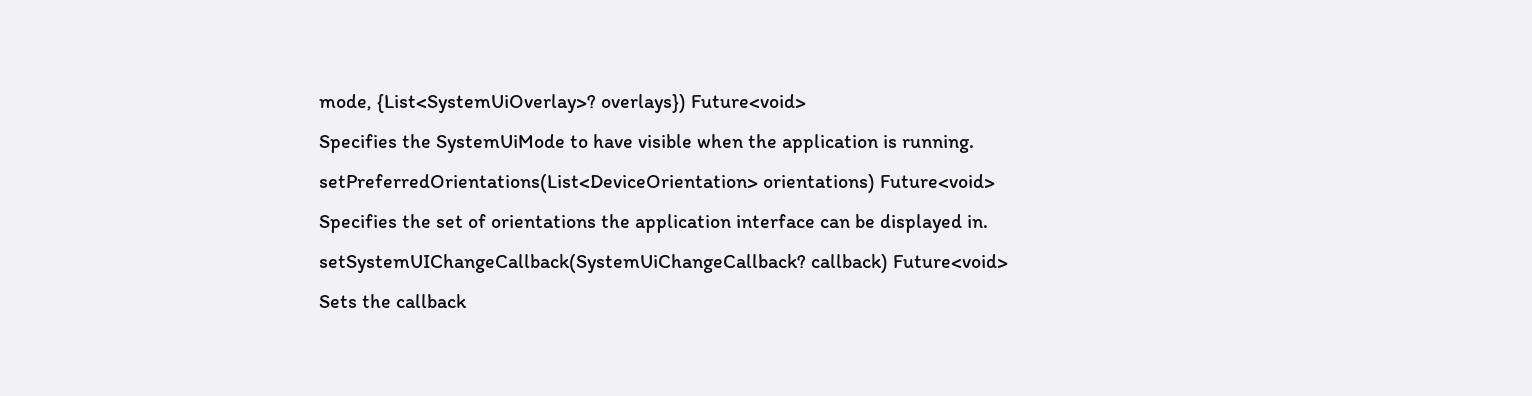mode, {List<SystemUiOverlay>? overlays}) Future<void>
Specifies the SystemUiMode to have visible when the application is running.
setPreferredOrientations(List<DeviceOrientation> orientations) Future<void>
Specifies the set of orientations the application interface can be displayed in.
setSystemUIChangeCallback(SystemUiChangeCallback? callback) Future<void>
Sets the callback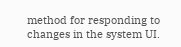method for responding to changes in the system UI.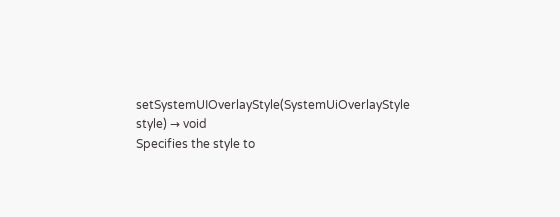setSystemUIOverlayStyle(SystemUiOverlayStyle style) → void
Specifies the style to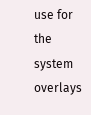use for the system overlays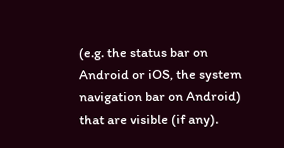(e.g. the status bar on Android or iOS, the system navigation bar on Android) that are visible (if any).